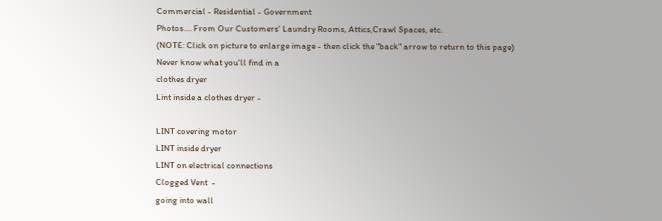Commercial - Residential - Government
Photos.... From Our Customers' Laundry Rooms, Attics,Crawl Spaces, etc.
(NOTE: Click on picture to enlarge image - then click the "back" arrow to return to this page)
Never know what you'll find in a
clothes dryer
Lint inside a clothes dryer -

LINT covering motor
LINT inside dryer
LINT on electrical connections
Clogged Vent  -
going into wall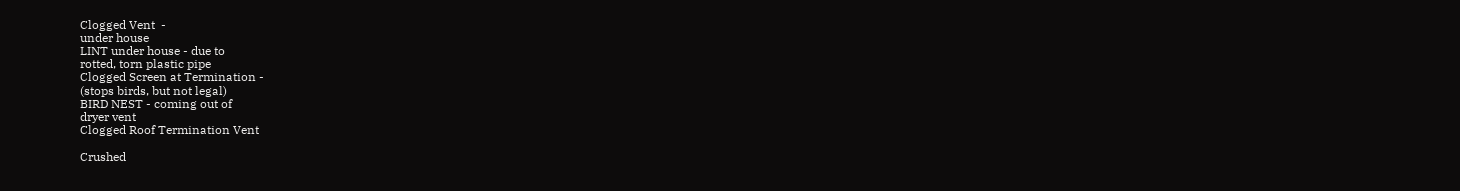Clogged Vent  -
under house
LINT under house - due to
rotted, torn plastic pipe
Clogged Screen at Termination -
(stops birds, but not legal)
BIRD NEST - coming out of
dryer vent
Clogged Roof Termination Vent

Crushed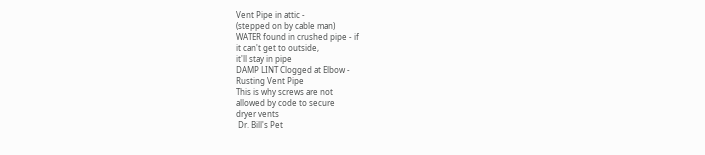Vent Pipe in attic -
(stepped on by cable man)
WATER found in crushed pipe - if
it can't get to outside,
it'll stay in pipe
DAMP LINT Clogged at Elbow -
Rusting Vent Pipe
This is why screws are not
allowed by code to secure
dryer vents
 Dr. Bill's Pet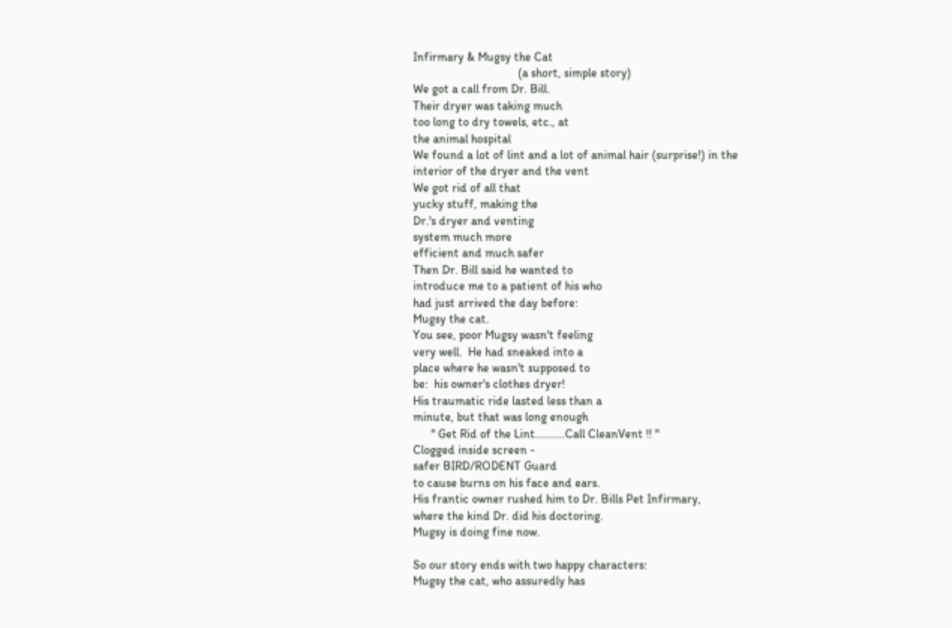Infirmary & Mugsy the Cat
                                   (a short, simple story)
We got a call from Dr. Bill.
Their dryer was taking much
too long to dry towels, etc., at
the animal hospital
We found a lot of lint and a lot of animal hair (surprise!) in the
interior of the dryer and the vent
We got rid of all that
yucky stuff, making the
Dr.'s dryer and venting
system much more
efficient and much safer
Then Dr. Bill said he wanted to
introduce me to a patient of his who
had just arrived the day before:
Mugsy the cat.
You see, poor Mugsy wasn't feeling
very well.  He had sneaked into a
place where he wasn't supposed to
be:  his owner's clothes dryer!
His traumatic ride lasted less than a
minute, but that was long enough
      " Get Rid of the Lint..........Call CleanVent !! "
Clogged inside screen -
safer BIRD/RODENT Guard
to cause burns on his face and ears.
His frantic owner rushed him to Dr. Bills Pet Infirmary,
where the kind Dr. did his doctoring.
Mugsy is doing fine now.

So our story ends with two happy characters:
Mugsy the cat, who assuredly has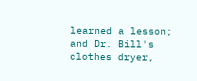learned a lesson;
and Dr. Bill's clothes dryer,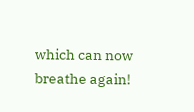which can now
breathe again!